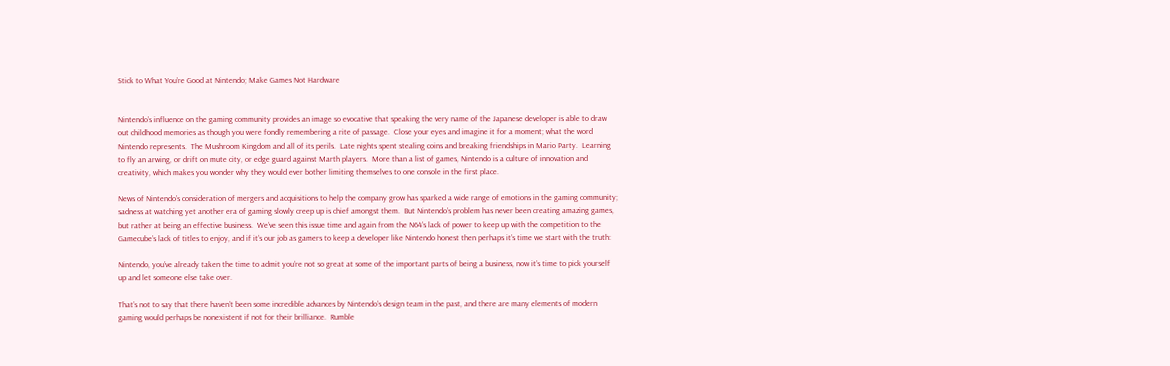Stick to What You’re Good at Nintendo; Make Games Not Hardware


Nintendo’s influence on the gaming community provides an image so evocative that speaking the very name of the Japanese developer is able to draw out childhood memories as though you were fondly remembering a rite of passage.  Close your eyes and imagine it for a moment; what the word Nintendo represents.  The Mushroom Kingdom and all of its perils.  Late nights spent stealing coins and breaking friendships in Mario Party.  Learning to fly an arwing, or drift on mute city, or edge guard against Marth players.  More than a list of games, Nintendo is a culture of innovation and creativity, which makes you wonder why they would ever bother limiting themselves to one console in the first place.

News of Nintendo’s consideration of mergers and acquisitions to help the company grow has sparked a wide range of emotions in the gaming community; sadness at watching yet another era of gaming slowly creep up is chief amongst them.  But Nintendo’s problem has never been creating amazing games, but rather at being an effective business.  We’ve seen this issue time and again from the N64’s lack of power to keep up with the competition to the Gamecube’s lack of titles to enjoy, and if it’s our job as gamers to keep a developer like Nintendo honest then perhaps it’s time we start with the truth:

Nintendo, you’ve already taken the time to admit you’re not so great at some of the important parts of being a business, now it’s time to pick yourself up and let someone else take over.

That’s not to say that there haven’t been some incredible advances by Nintendo’s design team in the past, and there are many elements of modern gaming would perhaps be nonexistent if not for their brilliance.  Rumble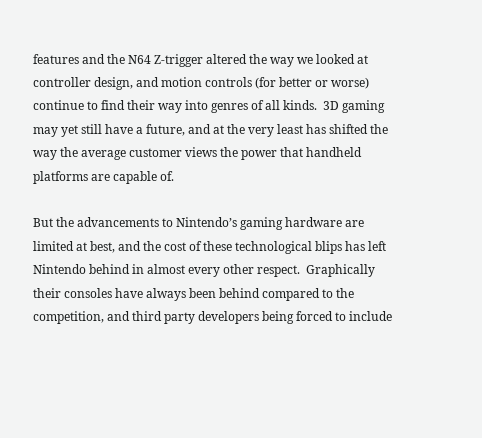features and the N64 Z-trigger altered the way we looked at controller design, and motion controls (for better or worse) continue to find their way into genres of all kinds.  3D gaming may yet still have a future, and at the very least has shifted the way the average customer views the power that handheld platforms are capable of.

But the advancements to Nintendo’s gaming hardware are limited at best, and the cost of these technological blips has left Nintendo behind in almost every other respect.  Graphically their consoles have always been behind compared to the competition, and third party developers being forced to include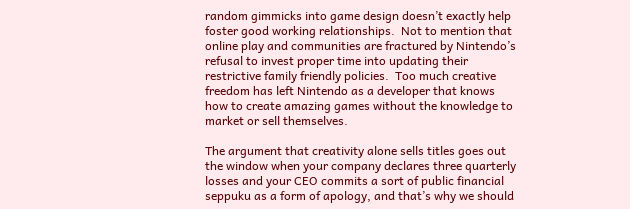random gimmicks into game design doesn’t exactly help foster good working relationships.  Not to mention that online play and communities are fractured by Nintendo’s refusal to invest proper time into updating their restrictive family friendly policies.  Too much creative freedom has left Nintendo as a developer that knows how to create amazing games without the knowledge to market or sell themselves.

The argument that creativity alone sells titles goes out the window when your company declares three quarterly losses and your CEO commits a sort of public financial seppuku as a form of apology, and that’s why we should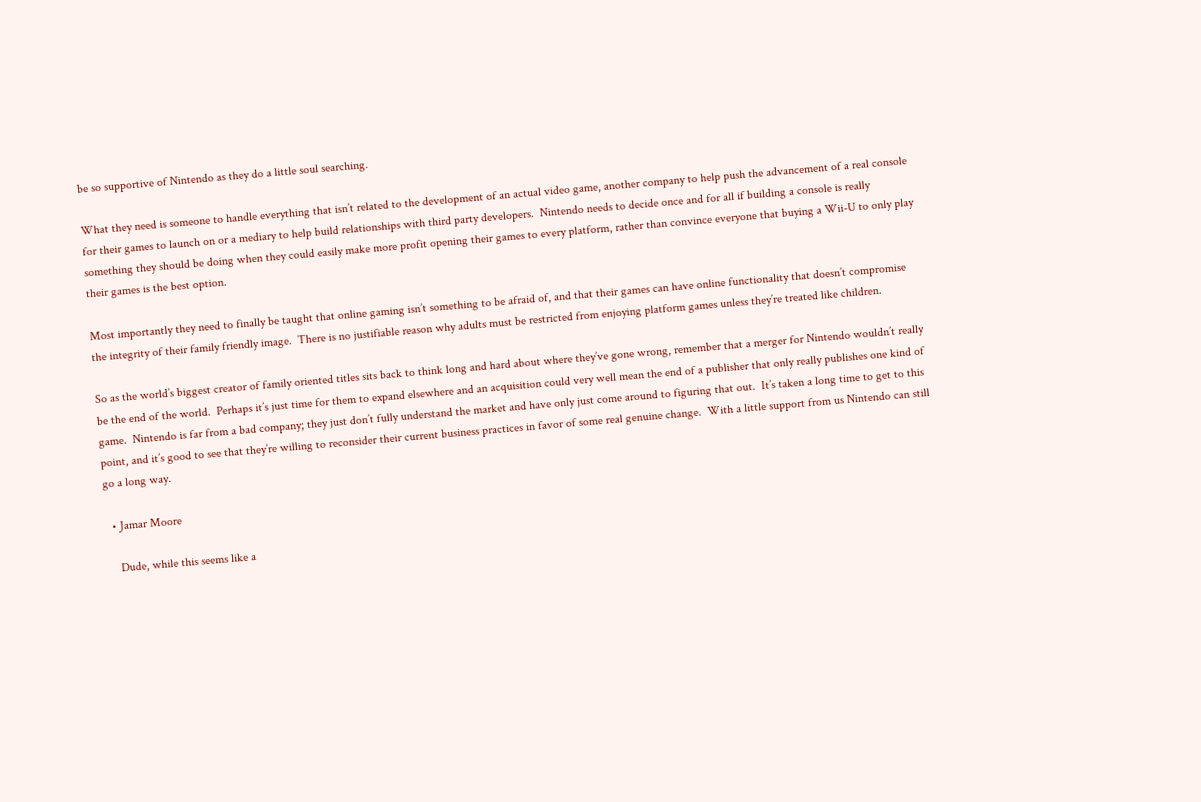be so supportive of Nintendo as they do a little soul searching.

What they need is someone to handle everything that isn’t related to the development of an actual video game, another company to help push the advancement of a real console for their games to launch on or a mediary to help build relationships with third party developers.  Nintendo needs to decide once and for all if building a console is really something they should be doing when they could easily make more profit opening their games to every platform, rather than convince everyone that buying a Wii-U to only play their games is the best option.

Most importantly they need to finally be taught that online gaming isn’t something to be afraid of, and that their games can have online functionality that doesn’t compromise the integrity of their family friendly image.  There is no justifiable reason why adults must be restricted from enjoying platform games unless they’re treated like children.

So as the world’s biggest creator of family oriented titles sits back to think long and hard about where they’ve gone wrong, remember that a merger for Nintendo wouldn’t really be the end of the world.  Perhaps it’s just time for them to expand elsewhere and an acquisition could very well mean the end of a publisher that only really publishes one kind of game.  Nintendo is far from a bad company; they just don’t fully understand the market and have only just come around to figuring that out.  It’s taken a long time to get to this point, and it’s good to see that they’re willing to reconsider their current business practices in favor of some real genuine change.  With a little support from us Nintendo can still go a long way.

  • Jamar Moore

    Dude, while this seems like a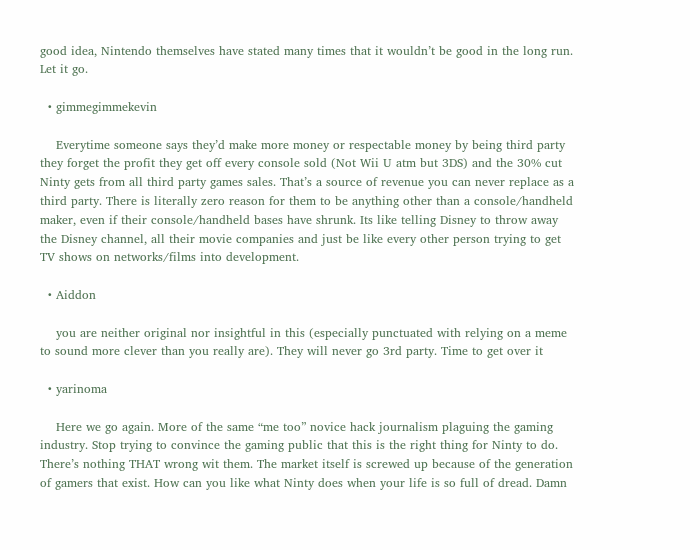good idea, Nintendo themselves have stated many times that it wouldn’t be good in the long run. Let it go.

  • gimmegimmekevin

    Everytime someone says they’d make more money or respectable money by being third party they forget the profit they get off every console sold (Not Wii U atm but 3DS) and the 30% cut Ninty gets from all third party games sales. That’s a source of revenue you can never replace as a third party. There is literally zero reason for them to be anything other than a console/handheld maker, even if their console/handheld bases have shrunk. Its like telling Disney to throw away the Disney channel, all their movie companies and just be like every other person trying to get TV shows on networks/films into development.

  • Aiddon

    you are neither original nor insightful in this (especially punctuated with relying on a meme to sound more clever than you really are). They will never go 3rd party. Time to get over it

  • yarinoma

    Here we go again. More of the same “me too” novice hack journalism plaguing the gaming industry. Stop trying to convince the gaming public that this is the right thing for Ninty to do. There’s nothing THAT wrong wit them. The market itself is screwed up because of the generation of gamers that exist. How can you like what Ninty does when your life is so full of dread. Damn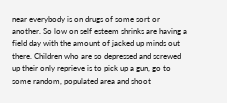near everybody is on drugs of some sort or another. So low on self esteem shrinks are having a field day with the amount of jacked up minds out there. Children who are so depressed and screwed up their only reprieve is to pick up a gun, go to some random, populated area and shoot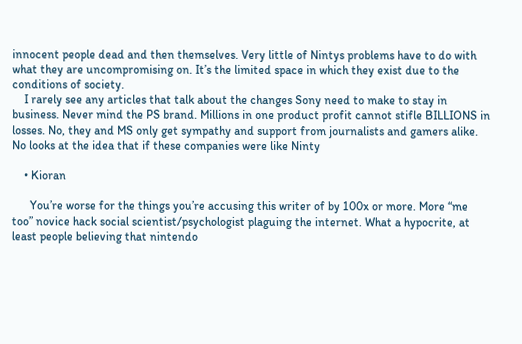innocent people dead and then themselves. Very little of Nintys problems have to do with what they are uncompromising on. It’s the limited space in which they exist due to the conditions of society.
    I rarely see any articles that talk about the changes Sony need to make to stay in business. Never mind the PS brand. Millions in one product profit cannot stifle BILLIONS in losses. No, they and MS only get sympathy and support from journalists and gamers alike. No looks at the idea that if these companies were like Ninty

    • Kioran

      You’re worse for the things you’re accusing this writer of by 100x or more. More “me too” novice hack social scientist/psychologist plaguing the internet. What a hypocrite, at least people believing that nintendo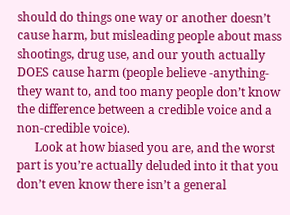should do things one way or another doesn’t cause harm, but misleading people about mass shootings, drug use, and our youth actually DOES cause harm (people believe -anything- they want to, and too many people don’t know the difference between a credible voice and a non-credible voice).
      Look at how biased you are, and the worst part is you’re actually deluded into it that you don’t even know there isn’t a general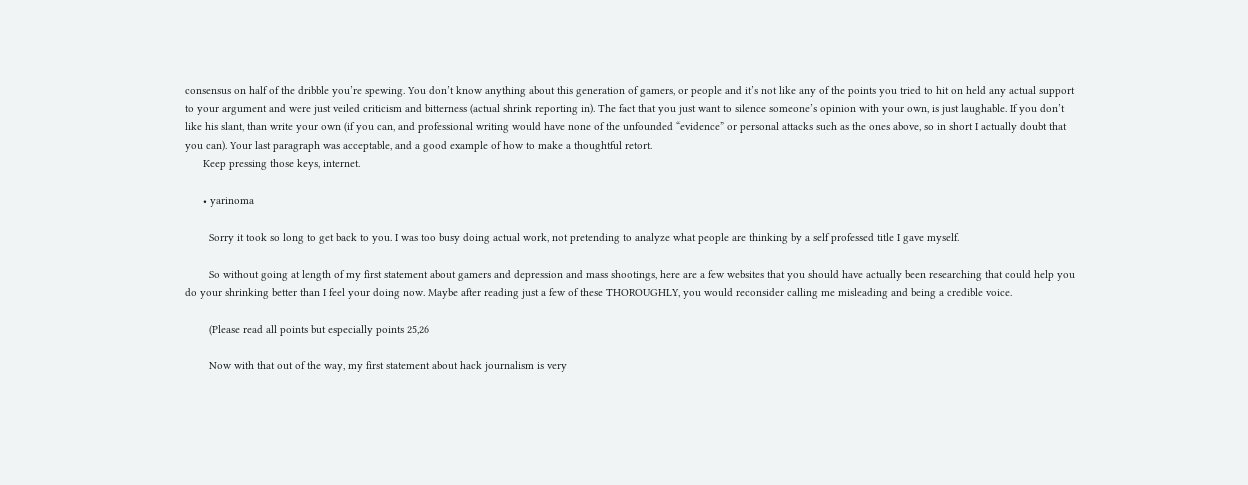consensus on half of the dribble you’re spewing. You don’t know anything about this generation of gamers, or people and it’s not like any of the points you tried to hit on held any actual support to your argument and were just veiled criticism and bitterness (actual shrink reporting in). The fact that you just want to silence someone’s opinion with your own, is just laughable. If you don’t like his slant, than write your own (if you can, and professional writing would have none of the unfounded “evidence” or personal attacks such as the ones above, so in short I actually doubt that you can). Your last paragraph was acceptable, and a good example of how to make a thoughtful retort.
      Keep pressing those keys, internet.

      • yarinoma

        Sorry it took so long to get back to you. I was too busy doing actual work, not pretending to analyze what people are thinking by a self professed title I gave myself.

        So without going at length of my first statement about gamers and depression and mass shootings, here are a few websites that you should have actually been researching that could help you do your shrinking better than I feel your doing now. Maybe after reading just a few of these THOROUGHLY, you would reconsider calling me misleading and being a credible voice.

        (Please read all points but especially points 25,26

        Now with that out of the way, my first statement about hack journalism is very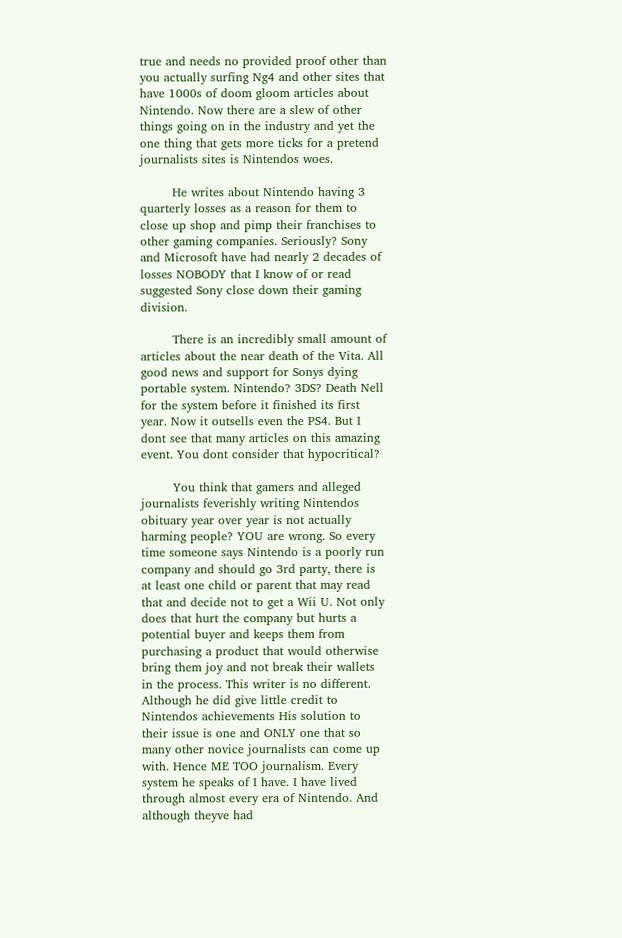true and needs no provided proof other than you actually surfing Ng4 and other sites that have 1000s of doom gloom articles about Nintendo. Now there are a slew of other things going on in the industry and yet the one thing that gets more ticks for a pretend journalists sites is Nintendos woes.

        He writes about Nintendo having 3 quarterly losses as a reason for them to close up shop and pimp their franchises to other gaming companies. Seriously? Sony and Microsoft have had nearly 2 decades of losses NOBODY that I know of or read suggested Sony close down their gaming division.

        There is an incredibly small amount of articles about the near death of the Vita. All good news and support for Sonys dying portable system. Nintendo? 3DS? Death Nell for the system before it finished its first year. Now it outsells even the PS4. But I dont see that many articles on this amazing event. You dont consider that hypocritical?

        You think that gamers and alleged journalists feverishly writing Nintendos obituary year over year is not actually harming people? YOU are wrong. So every time someone says Nintendo is a poorly run company and should go 3rd party, there is at least one child or parent that may read that and decide not to get a Wii U. Not only does that hurt the company but hurts a potential buyer and keeps them from purchasing a product that would otherwise bring them joy and not break their wallets in the process. This writer is no different. Although he did give little credit to Nintendos achievements His solution to their issue is one and ONLY one that so many other novice journalists can come up with. Hence ME TOO journalism. Every system he speaks of I have. I have lived through almost every era of Nintendo. And although theyve had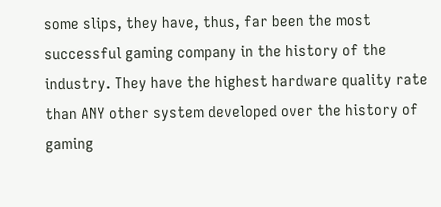some slips, they have, thus, far been the most successful gaming company in the history of the industry. They have the highest hardware quality rate than ANY other system developed over the history of gaming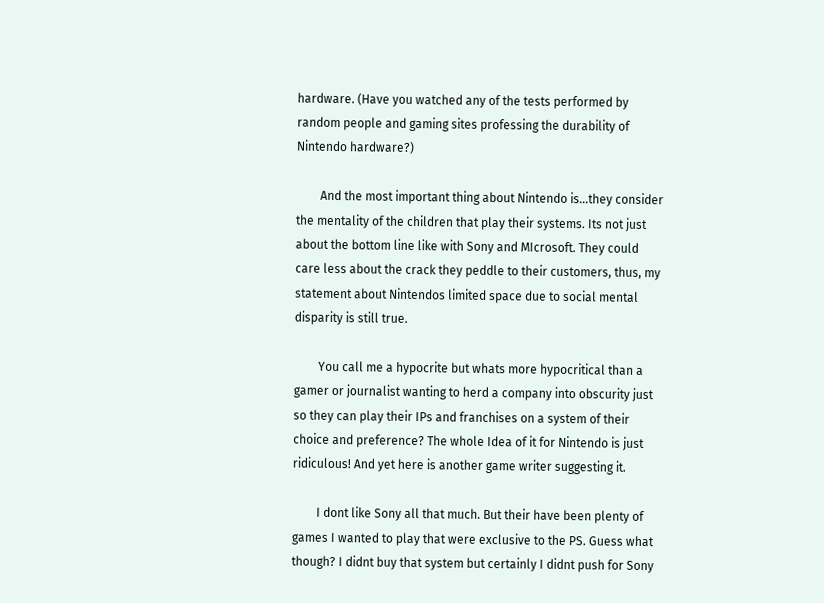hardware. (Have you watched any of the tests performed by random people and gaming sites professing the durability of Nintendo hardware?)

        And the most important thing about Nintendo is…they consider the mentality of the children that play their systems. Its not just about the bottom line like with Sony and MIcrosoft. They could care less about the crack they peddle to their customers, thus, my statement about Nintendos limited space due to social mental disparity is still true.

        You call me a hypocrite but whats more hypocritical than a gamer or journalist wanting to herd a company into obscurity just so they can play their IPs and franchises on a system of their choice and preference? The whole Idea of it for Nintendo is just ridiculous! And yet here is another game writer suggesting it.

        I dont like Sony all that much. But their have been plenty of games I wanted to play that were exclusive to the PS. Guess what though? I didnt buy that system but certainly I didnt push for Sony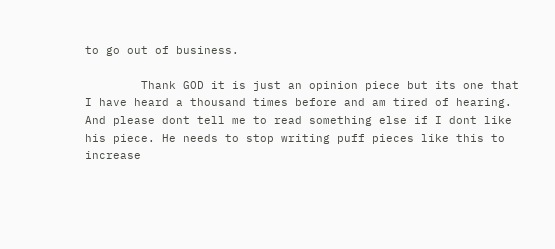to go out of business.

        Thank GOD it is just an opinion piece but its one that I have heard a thousand times before and am tired of hearing. And please dont tell me to read something else if I dont like his piece. He needs to stop writing puff pieces like this to increase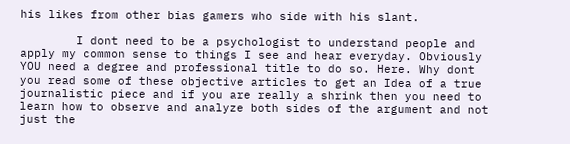his likes from other bias gamers who side with his slant.

        I dont need to be a psychologist to understand people and apply my common sense to things I see and hear everyday. Obviously YOU need a degree and professional title to do so. Here. Why dont you read some of these objective articles to get an Idea of a true journalistic piece and if you are really a shrink then you need to learn how to observe and analyze both sides of the argument and not just the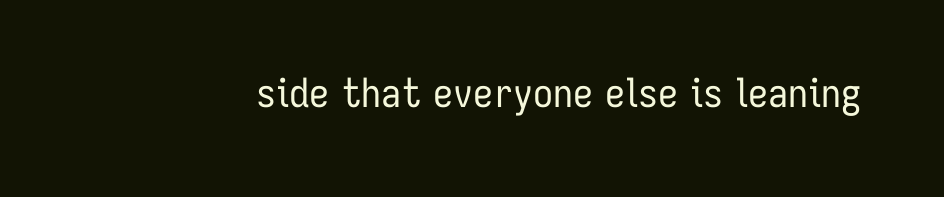side that everyone else is leaning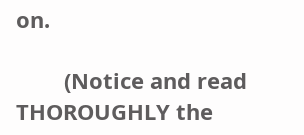on.

        (Notice and read THOROUGHLY the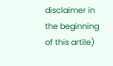disclaimer in the beginning of this artile)